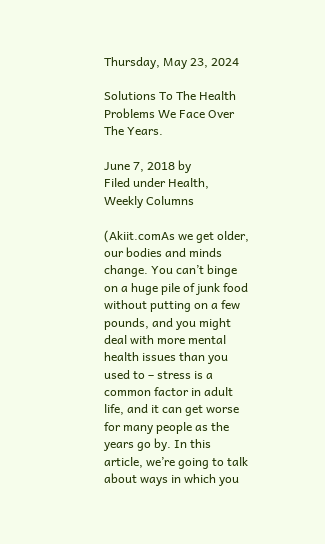Thursday, May 23, 2024

Solutions To The Health Problems We Face Over The Years.

June 7, 2018 by
Filed under Health, Weekly Columns

(Akiit.comAs we get older, our bodies and minds change. You can’t binge on a huge pile of junk food without putting on a few pounds, and you might deal with more mental health issues than you used to – stress is a common factor in adult life, and it can get worse for many people as the years go by. In this article, we’re going to talk about ways in which you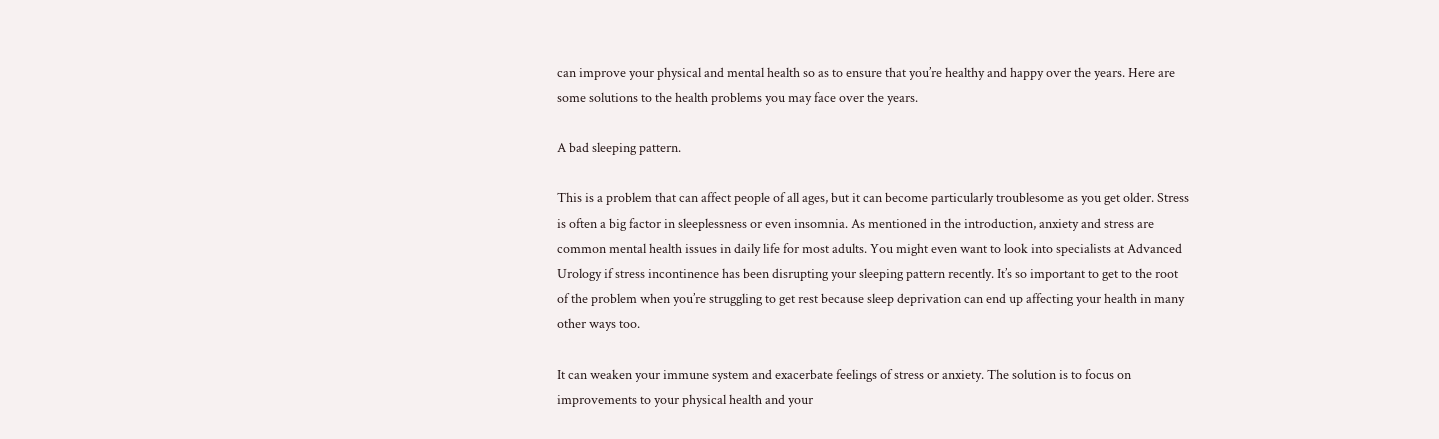can improve your physical and mental health so as to ensure that you’re healthy and happy over the years. Here are some solutions to the health problems you may face over the years.

A bad sleeping pattern.

This is a problem that can affect people of all ages, but it can become particularly troublesome as you get older. Stress is often a big factor in sleeplessness or even insomnia. As mentioned in the introduction, anxiety and stress are common mental health issues in daily life for most adults. You might even want to look into specialists at Advanced Urology if stress incontinence has been disrupting your sleeping pattern recently. It’s so important to get to the root of the problem when you’re struggling to get rest because sleep deprivation can end up affecting your health in many other ways too.

It can weaken your immune system and exacerbate feelings of stress or anxiety. The solution is to focus on improvements to your physical health and your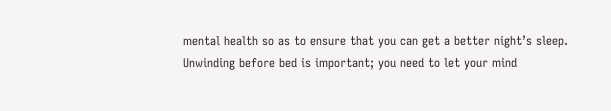mental health so as to ensure that you can get a better night’s sleep. Unwinding before bed is important; you need to let your mind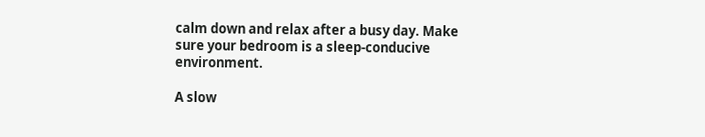calm down and relax after a busy day. Make sure your bedroom is a sleep-conducive environment.

A slow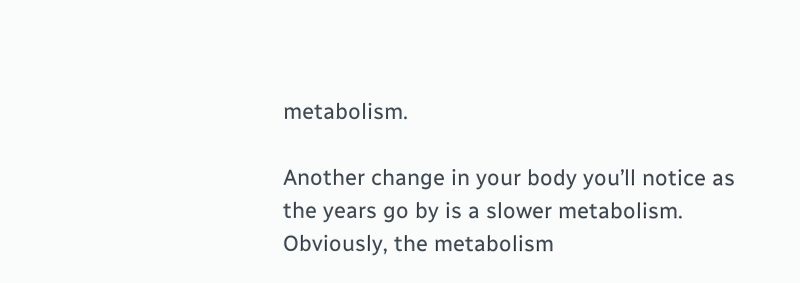metabolism.

Another change in your body you’ll notice as the years go by is a slower metabolism. Obviously, the metabolism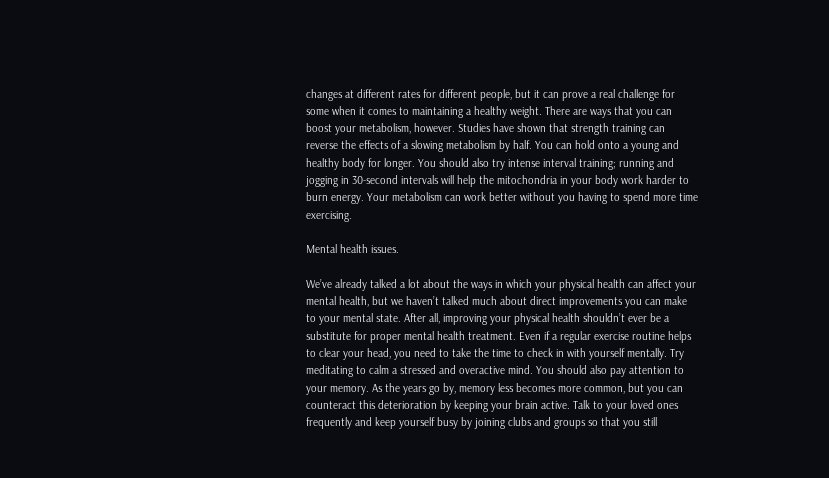changes at different rates for different people, but it can prove a real challenge for some when it comes to maintaining a healthy weight. There are ways that you can boost your metabolism, however. Studies have shown that strength training can reverse the effects of a slowing metabolism by half. You can hold onto a young and healthy body for longer. You should also try intense interval training; running and jogging in 30-second intervals will help the mitochondria in your body work harder to burn energy. Your metabolism can work better without you having to spend more time exercising.

Mental health issues.

We’ve already talked a lot about the ways in which your physical health can affect your mental health, but we haven’t talked much about direct improvements you can make to your mental state. After all, improving your physical health shouldn’t ever be a substitute for proper mental health treatment. Even if a regular exercise routine helps to clear your head, you need to take the time to check in with yourself mentally. Try meditating to calm a stressed and overactive mind. You should also pay attention to your memory. As the years go by, memory less becomes more common, but you can counteract this deterioration by keeping your brain active. Talk to your loved ones frequently and keep yourself busy by joining clubs and groups so that you still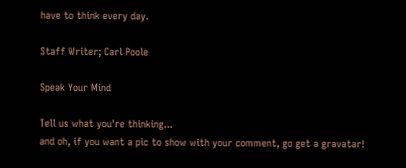have to think every day.

Staff Writer; Carl Poole

Speak Your Mind

Tell us what you're thinking...
and oh, if you want a pic to show with your comment, go get a gravatar!